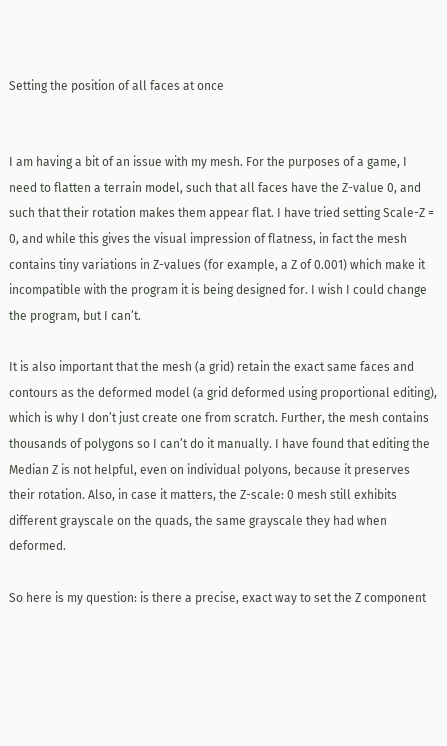Setting the position of all faces at once


I am having a bit of an issue with my mesh. For the purposes of a game, I need to flatten a terrain model, such that all faces have the Z-value 0, and such that their rotation makes them appear flat. I have tried setting Scale-Z = 0, and while this gives the visual impression of flatness, in fact the mesh contains tiny variations in Z-values (for example, a Z of 0.001) which make it incompatible with the program it is being designed for. I wish I could change the program, but I can’t.

It is also important that the mesh (a grid) retain the exact same faces and contours as the deformed model (a grid deformed using proportional editing), which is why I don’t just create one from scratch. Further, the mesh contains thousands of polygons so I can’t do it manually. I have found that editing the Median Z is not helpful, even on individual polyons, because it preserves their rotation. Also, in case it matters, the Z-scale: 0 mesh still exhibits different grayscale on the quads, the same grayscale they had when deformed.

So here is my question: is there a precise, exact way to set the Z component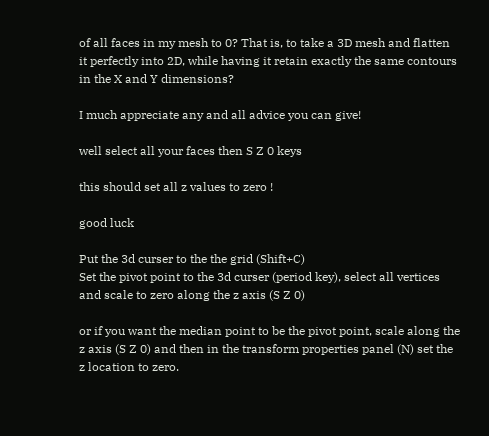of all faces in my mesh to 0? That is, to take a 3D mesh and flatten it perfectly into 2D, while having it retain exactly the same contours in the X and Y dimensions?

I much appreciate any and all advice you can give!

well select all your faces then S Z 0 keys

this should set all z values to zero !

good luck

Put the 3d curser to the the grid (Shift+C)
Set the pivot point to the 3d curser (period key), select all vertices and scale to zero along the z axis (S Z 0)

or if you want the median point to be the pivot point, scale along the z axis (S Z 0) and then in the transform properties panel (N) set the z location to zero.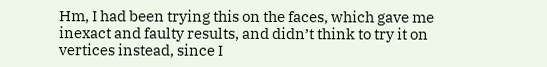Hm, I had been trying this on the faces, which gave me inexact and faulty results, and didn’t think to try it on vertices instead, since I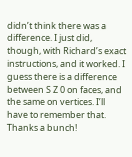didn’t think there was a difference. I just did, though, with Richard’s exact instructions, and it worked. I guess there is a difference between S Z 0 on faces, and the same on vertices. I’ll have to remember that. Thanks a bunch!